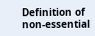Definition of non-essential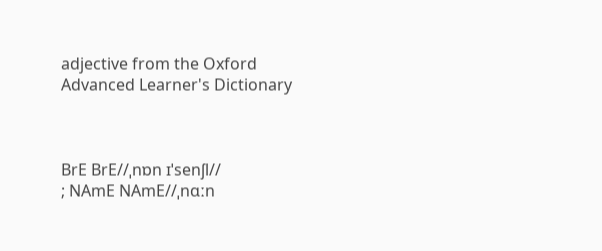adjective from the Oxford Advanced Learner's Dictionary



BrE BrE//ˌnɒn ɪˈsenʃl//
; NAmE NAmE//ˌnɑːn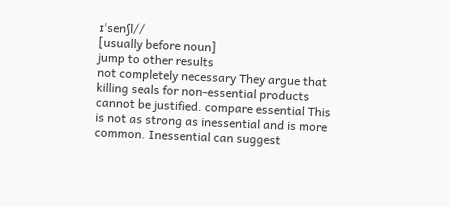ɪˈsenʃl//
[usually before noun]
jump to other results
not completely necessary They argue that killing seals for non-essential products cannot be justified. compare essential This is not as strong as inessential and is more common. Inessential can suggest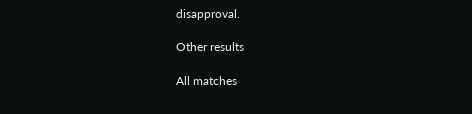disapproval.

Other results

All matches